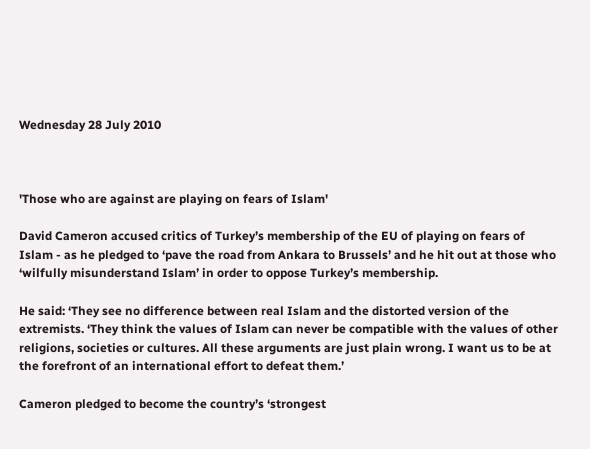Wednesday 28 July 2010



'Those who are against are playing on fears of Islam'

David Cameron accused critics of Turkey’s membership of the EU of playing on fears of Islam - as he pledged to ‘pave the road from Ankara to Brussels’ and he hit out at those who ‘wilfully misunderstand Islam’ in order to oppose Turkey’s membership.

He said: ‘They see no difference between real Islam and the distorted version of the extremists. ‘They think the values of Islam can never be compatible with the values of other religions, societies or cultures. All these arguments are just plain wrong. I want us to be at the forefront of an international effort to defeat them.’

Cameron pledged to become the country’s ‘strongest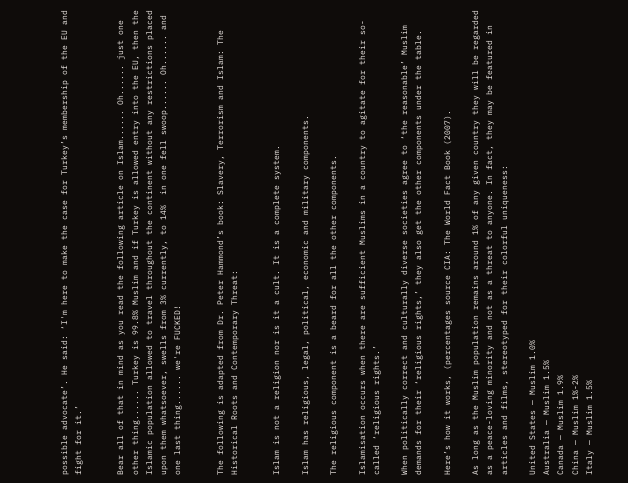possible advocate’. He said: ‘I'm here to make the case for Turkey’s membership of the EU and fight for it.’


Bear all of that in mind as you read the following article on Islam...... Oh...... just one other thing...... Turkey is 99.8% Muslim and if Turkey is allowed entry into the EU, then the Islamic population allowed to travel throughout the continent without any restrictions placed upon them whatsoever, swells from 3% currently, to 14%  in one fell swoop...... Oh...... and one last thing...... we're FUCKED!


The following is adapted from Dr. Peter Hammond’s book: Slavery, Terrorism and Islam: The Historical Roots and Contemporary Threat:


Islam is not a religion nor is it a cult. It is a complete system.

Islam has religious, legal, political, economic and military components.

The religious component is a beard for all the other components.

Islamisation occurs when there are sufficient Muslims in a country to agitate for their so-called ‘religious rights.’

When politically correct and culturally diverse societies agree to ‘the reasonable’ Muslim demands for their ‘religious rights,’ they also get the other components under the table.

Here’s how it works, (percentages source CIA: The World Fact Book (2007).

As long as the Muslim population remains around 1% of any given country they will be regarded as a peace-loving minority and not as a threat to anyone. In fact, they may be featured in articles and films, stereotyped for their colorful uniqueness:

United States — Muslim 1.0%
Australia — Muslim 1.5%
Canada — Muslim 1.9%
China — Muslim 1%-2%
Italy — Muslim 1.5%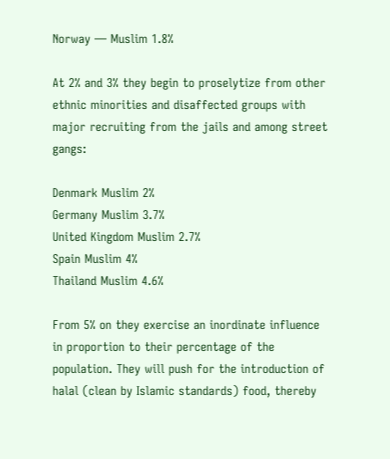Norway — Muslim 1.8%

At 2% and 3% they begin to proselytize from other ethnic minorities and disaffected groups with major recruiting from the jails and among street gangs:

Denmark Muslim 2%
Germany Muslim 3.7%
United Kingdom Muslim 2.7%
Spain Muslim 4%
Thailand Muslim 4.6%

From 5% on they exercise an inordinate influence in proportion to their percentage of the population. They will push for the introduction of halal (clean by Islamic standards) food, thereby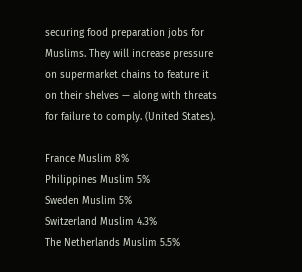securing food preparation jobs for Muslims. They will increase pressure on supermarket chains to feature it on their shelves — along with threats for failure to comply. (United States).

France Muslim 8%
Philippines Muslim 5%
Sweden Muslim 5%
Switzerland Muslim 4.3%
The Netherlands Muslim 5.5%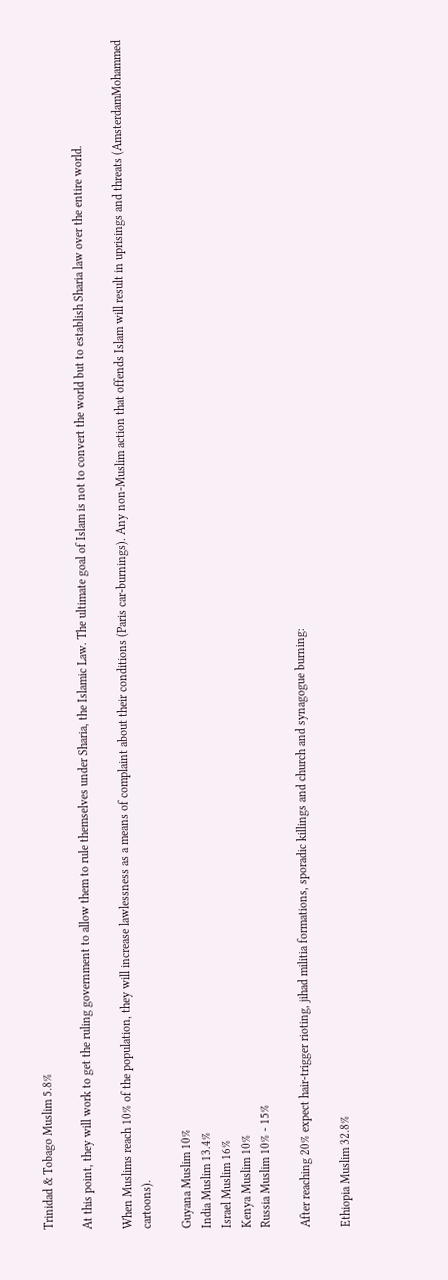Trinidad & Tobago Muslim 5.8%

At this point, they will work to get the ruling government to allow them to rule themselves under Sharia, the Islamic Law. The ultimate goal of Islam is not to convert the world but to establish Sharia law over the entire world.

When Muslims reach 10% of the population, they will increase lawlessness as a means of complaint about their conditions (Paris car-burnings). Any non-Muslim action that offends Islam will result in uprisings and threats (AmsterdamMohammed cartoons).

Guyana Muslim 10%
India Muslim 13.4%
Israel Muslim 16%
Kenya Muslim 10%
Russia Muslim 10% - 15%

After reaching 20% expect hair-trigger rioting, jihad militia formations, sporadic killings and church and synagogue burning:

Ethiopia Muslim 32.8%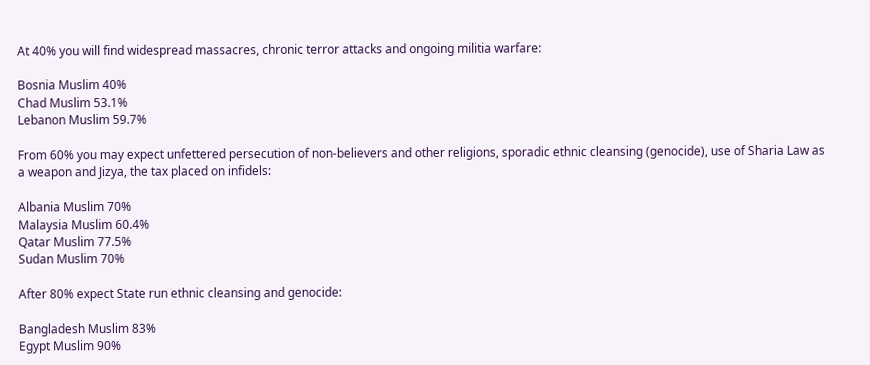At 40% you will find widespread massacres, chronic terror attacks and ongoing militia warfare:

Bosnia Muslim 40%
Chad Muslim 53.1%
Lebanon Muslim 59.7%

From 60% you may expect unfettered persecution of non-believers and other religions, sporadic ethnic cleansing (genocide), use of Sharia Law as a weapon and Jizya, the tax placed on infidels:

Albania Muslim 70%
Malaysia Muslim 60.4%
Qatar Muslim 77.5%
Sudan Muslim 70%

After 80% expect State run ethnic cleansing and genocide:

Bangladesh Muslim 83%
Egypt Muslim 90%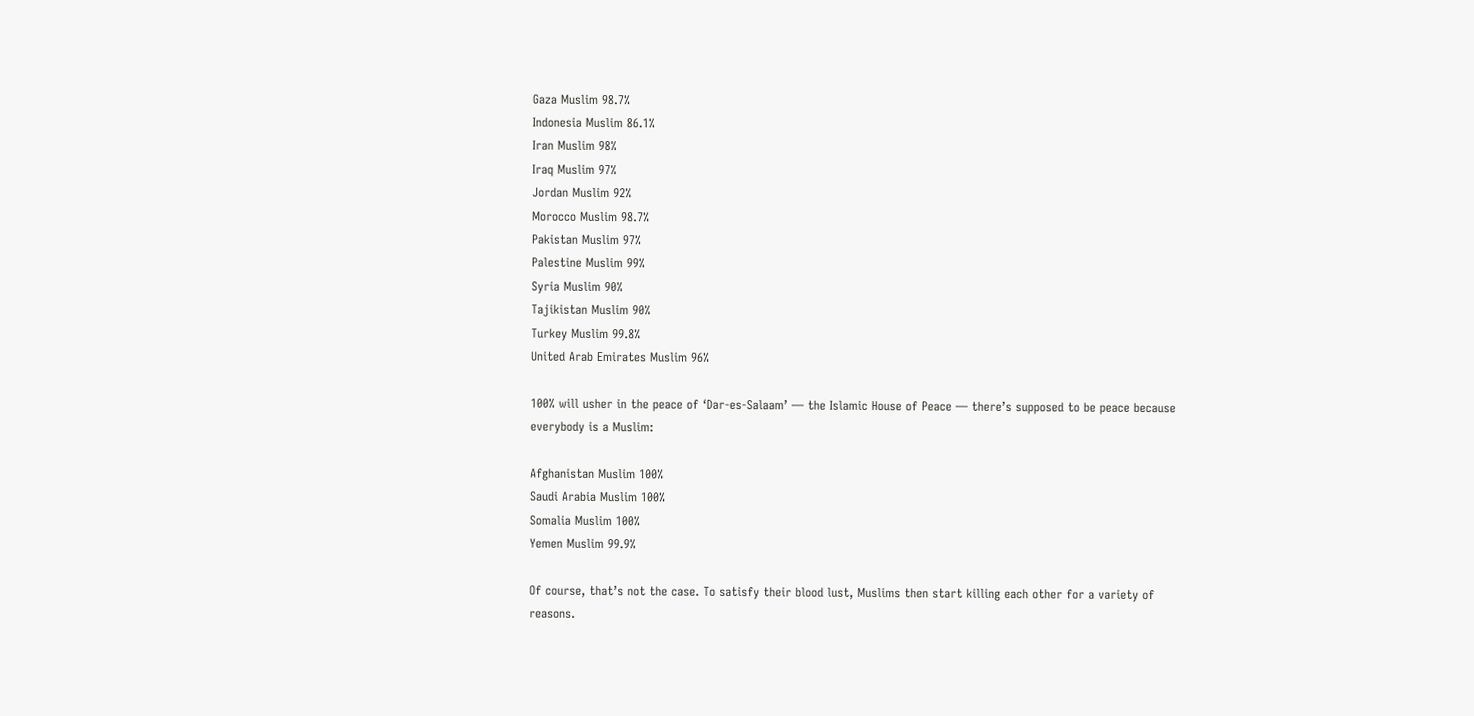Gaza Muslim 98.7%
Indonesia Muslim 86.1%
Iran Muslim 98%
Iraq Muslim 97%
Jordan Muslim 92%
Morocco Muslim 98.7%
Pakistan Muslim 97%
Palestine Muslim 99%
Syria Muslim 90%
Tajikistan Muslim 90%
Turkey Muslim 99.8%
United Arab Emirates Muslim 96%

100% will usher in the peace of ‘Dar-es-Salaam’ — the Islamic House of Peace — there’s supposed to be peace because everybody is a Muslim:

Afghanistan Muslim 100%
Saudi Arabia Muslim 100%
Somalia Muslim 100%
Yemen Muslim 99.9%

Of course, that’s not the case. To satisfy their blood lust, Muslims then start killing each other for a variety of reasons.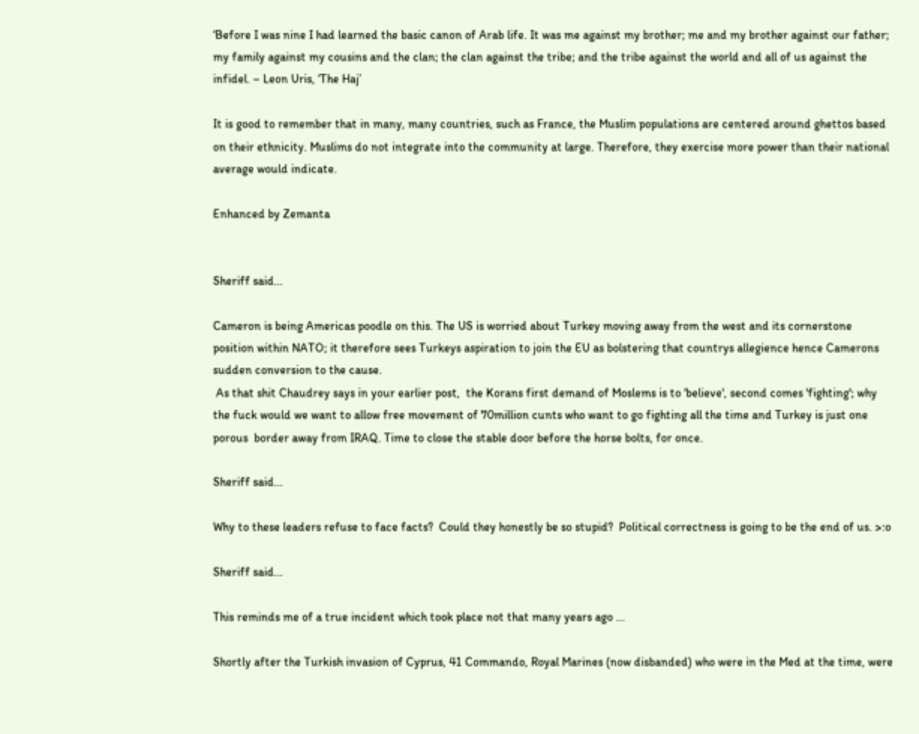‘Before I was nine I had learned the basic canon of Arab life. It was me against my brother; me and my brother against our father; my family against my cousins and the clan; the clan against the tribe; and the tribe against the world and all of us against the infidel. – Leon Uris, ‘The Haj’

It is good to remember that in many, many countries, such as France, the Muslim populations are centered around ghettos based on their ethnicity. Muslims do not integrate into the community at large. Therefore, they exercise more power than their national average would indicate.

Enhanced by Zemanta


Sheriff said...

Cameron is being Americas poodle on this. The US is worried about Turkey moving away from the west and its cornerstone position within NATO; it therefore sees Turkeys aspiration to join the EU as bolstering that countrys allegience hence Camerons sudden conversion to the cause.
 As that shit Chaudrey says in your earlier post,  the Korans first demand of Moslems is to 'believe', second comes 'fighting'; why the fuck would we want to allow free movement of 70million cunts who want to go fighting all the time and Turkey is just one porous  border away from IRAQ. Time to close the stable door before the horse bolts, for once.

Sheriff said...

Why to these leaders refuse to face facts?  Could they honestly be so stupid?  Political correctness is going to be the end of us. >:o

Sheriff said...

This reminds me of a true incident which took place not that many years ago ...

Shortly after the Turkish invasion of Cyprus, 41 Commando, Royal Marines (now disbanded) who were in the Med at the time, were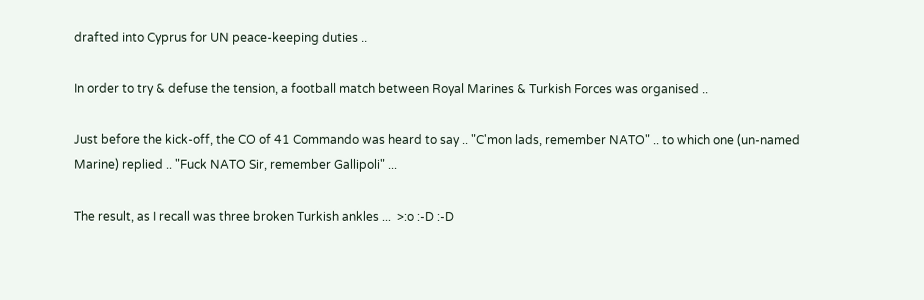drafted into Cyprus for UN peace-keeping duties ..

In order to try & defuse the tension, a football match between Royal Marines & Turkish Forces was organised ..

Just before the kick-off, the CO of 41 Commando was heard to say .. "C'mon lads, remember NATO" .. to which one (un-named Marine) replied .. "Fuck NATO Sir, remember Gallipoli" ...

The result, as I recall was three broken Turkish ankles ...  >:o :-D :-D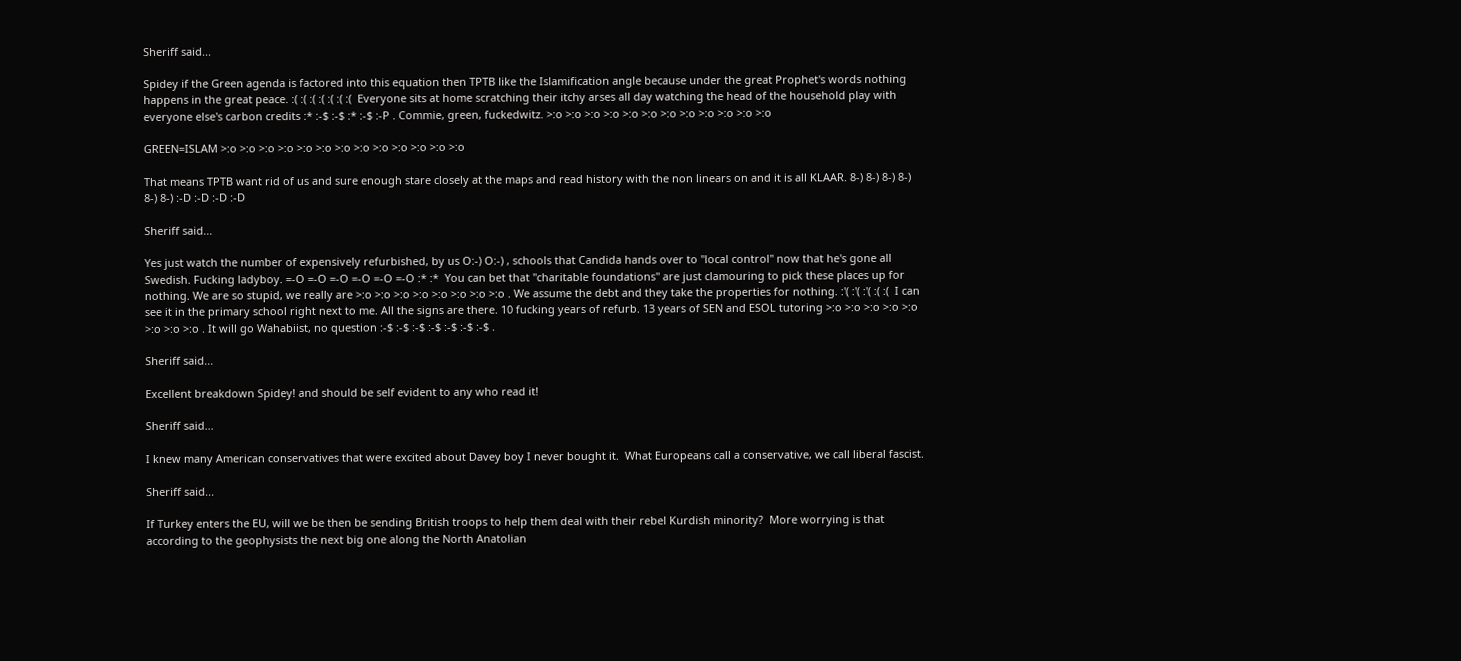Sheriff said...

Spidey if the Green agenda is factored into this equation then TPTB like the Islamification angle because under the great Prophet's words nothing happens in the great peace. :( :( :( :( :( :( :(  Everyone sits at home scratching their itchy arses all day watching the head of the household play with everyone else's carbon credits :* :-$ :-$ :* :-$ :-P . Commie, green, fuckedwitz. >:o >:o >:o >:o >:o >:o >:o >:o >:o >:o >:o >:o

GREEN=ISLAM >:o >:o >:o >:o >:o >:o >:o >:o >:o >:o >:o >:o >:o

That means TPTB want rid of us and sure enough stare closely at the maps and read history with the non linears on and it is all KLAAR. 8-) 8-) 8-) 8-) 8-) 8-) :-D :-D :-D :-D

Sheriff said...

Yes just watch the number of expensively refurbished, by us O:-) O:-) , schools that Candida hands over to "local control" now that he's gone all Swedish. Fucking ladyboy. =-O =-O =-O =-O =-O =-O :* :*  You can bet that "charitable foundations" are just clamouring to pick these places up for nothing. We are so stupid, we really are >:o >:o >:o >:o >:o >:o >:o >:o . We assume the debt and they take the properties for nothing. :'( :'( :'( :( :(  I can see it in the primary school right next to me. All the signs are there. 10 fucking years of refurb. 13 years of SEN and ESOL tutoring >:o >:o >:o >:o >:o >:o >:o >:o . It will go Wahabiist, no question :-$ :-$ :-$ :-$ :-$ :-$ :-$ .

Sheriff said...

Excellent breakdown Spidey! and should be self evident to any who read it!

Sheriff said...

I knew many American conservatives that were excited about Davey boy I never bought it.  What Europeans call a conservative, we call liberal fascist.

Sheriff said...

If Turkey enters the EU, will we be then be sending British troops to help them deal with their rebel Kurdish minority?  More worrying is that according to the geophysists the next big one along the North Anatolian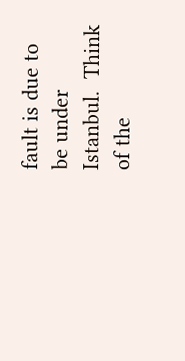fault is due to be under Istanbul.  Think of the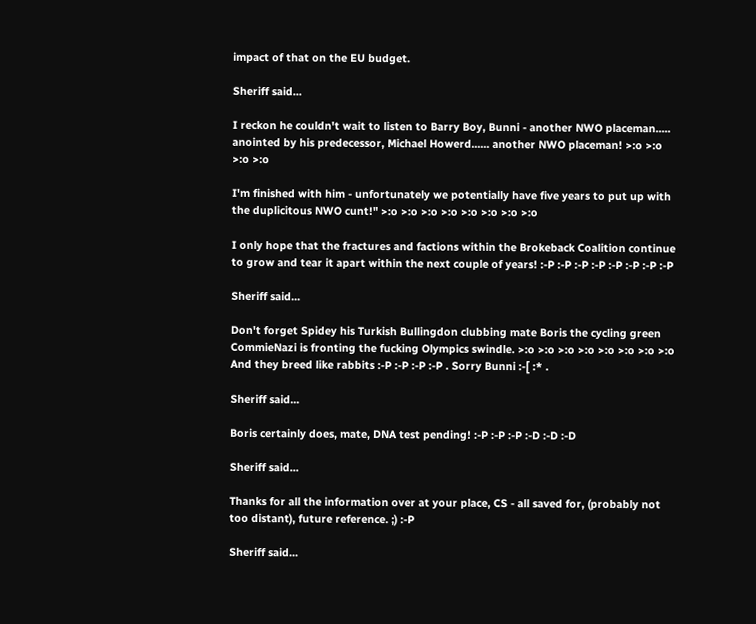impact of that on the EU budget.

Sheriff said...

I reckon he couldn't wait to listen to Barry Boy, Bunni - another NWO placeman..... anointed by his predecessor, Michael Howerd...... another NWO placeman! >:o >:o >:o >:o

I'm finished with him - unfortunately we potentially have five years to put up with the duplicitous NWO cunt!" >:o >:o >:o >:o >:o >:o >:o >:o

I only hope that the fractures and factions within the Brokeback Coalition continue to grow and tear it apart within the next couple of years! :-P :-P :-P :-P :-P :-P :-P :-P

Sheriff said...

Don't forget Spidey his Turkish Bullingdon clubbing mate Boris the cycling green CommieNazi is fronting the fucking Olympics swindle. >:o >:o >:o >:o >:o >:o >:o >:o And they breed like rabbits :-P :-P :-P :-P . Sorry Bunni :-[ :* .

Sheriff said...

Boris certainly does, mate, DNA test pending! :-P :-P :-P :-D :-D :-D

Sheriff said...

Thanks for all the information over at your place, CS - all saved for, (probably not too distant), future reference. ;) :-P

Sheriff said...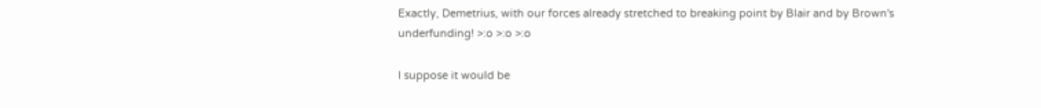Exactly, Demetrius, with our forces already stretched to breaking point by Blair and by Brown's underfunding! >:o >:o >:o

I suppose it would be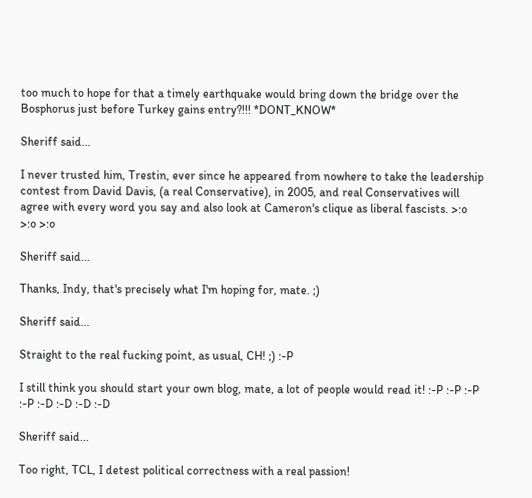too much to hope for that a timely earthquake would bring down the bridge over the Bosphorus just before Turkey gains entry?!!! *DONT_KNOW*

Sheriff said...

I never trusted him, Trestin, ever since he appeared from nowhere to take the leadership contest from David Davis, (a real Conservative), in 2005, and real Conservatives will agree with every word you say and also look at Cameron's clique as liberal fascists. >:o >:o >:o

Sheriff said...

Thanks, Indy, that's precisely what I'm hoping for, mate. ;)

Sheriff said...

Straight to the real fucking point, as usual, CH! ;) :-P

I still think you should start your own blog, mate, a lot of people would read it! :-P :-P :-P :-P :-D :-D :-D :-D

Sheriff said...

Too right, TCL, I detest political correctness with a real passion!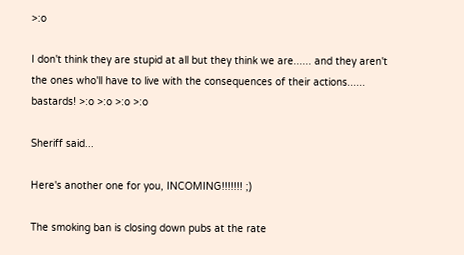>:o

I don't think they are stupid at all but they think we are...... and they aren't the ones who'll have to live with the consequences of their actions...... bastards! >:o >:o >:o >:o

Sheriff said...

Here's another one for you, INCOMING!!!!!!! ;)

The smoking ban is closing down pubs at the rate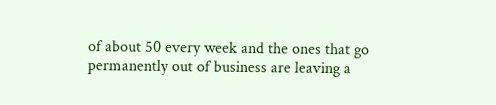of about 50 every week and the ones that go permanently out of business are leaving a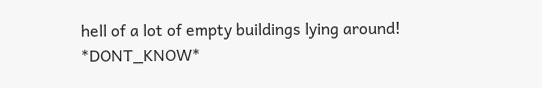hell of a lot of empty buildings lying around! *DONT_KNOW*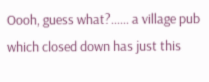Oooh, guess what?...... a village pub which closed down has just this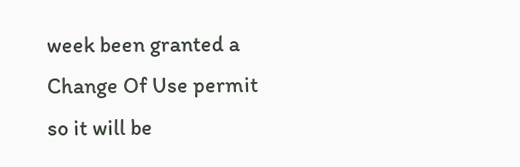week been granted a Change Of Use permit so it will be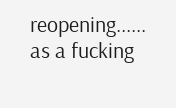reopening...... as a fucking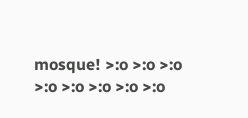mosque! >:o >:o >:o >:o >:o >:o >:o >:o